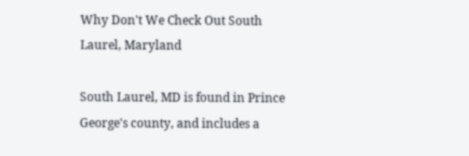Why Don't We Check Out South Laurel, Maryland

South Laurel, MD is found in Prince George's county, and includes a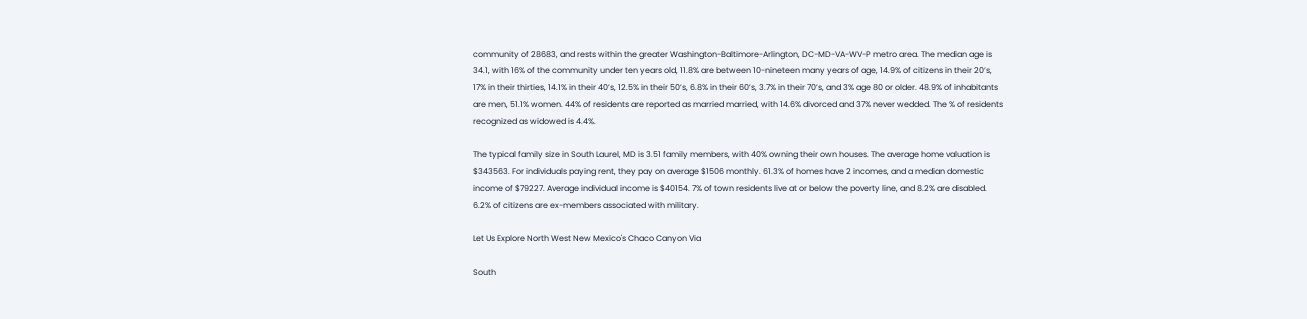community of 28683, and rests within the greater Washington-Baltimore-Arlington, DC-MD-VA-WV-P metro area. The median age is 34.1, with 16% of the community under ten years old, 11.8% are between 10-nineteen many years of age, 14.9% of citizens in their 20’s, 17% in their thirties, 14.1% in their 40’s, 12.5% in their 50’s, 6.8% in their 60’s, 3.7% in their 70’s, and 3% age 80 or older. 48.9% of inhabitants are men, 51.1% women. 44% of residents are reported as married married, with 14.6% divorced and 37% never wedded. The % of residents recognized as widowed is 4.4%.

The typical family size in South Laurel, MD is 3.51 family members, with 40% owning their own houses. The average home valuation is $343563. For individuals paying rent, they pay on average $1506 monthly. 61.3% of homes have 2 incomes, and a median domestic income of $79227. Average individual income is $40154. 7% of town residents live at or below the poverty line, and 8.2% are disabled. 6.2% of citizens are ex-members associated with military.

Let Us Explore North West New Mexico's Chaco Canyon Via

South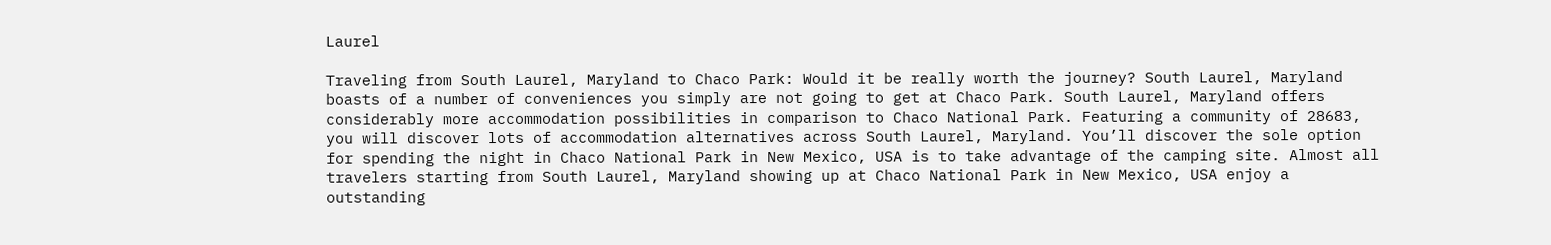Laurel

Traveling from South Laurel, Maryland to Chaco Park: Would it be really worth the journey? South Laurel, Maryland boasts of a number of conveniences you simply are not going to get at Chaco Park. South Laurel, Maryland offers considerably more accommodation possibilities in comparison to Chaco National Park. Featuring a community of 28683, you will discover lots of accommodation alternatives across South Laurel, Maryland. You’ll discover the sole option for spending the night in Chaco National Park in New Mexico, USA is to take advantage of the camping site. Almost all travelers starting from South Laurel, Maryland showing up at Chaco National Park in New Mexico, USA enjoy a outstanding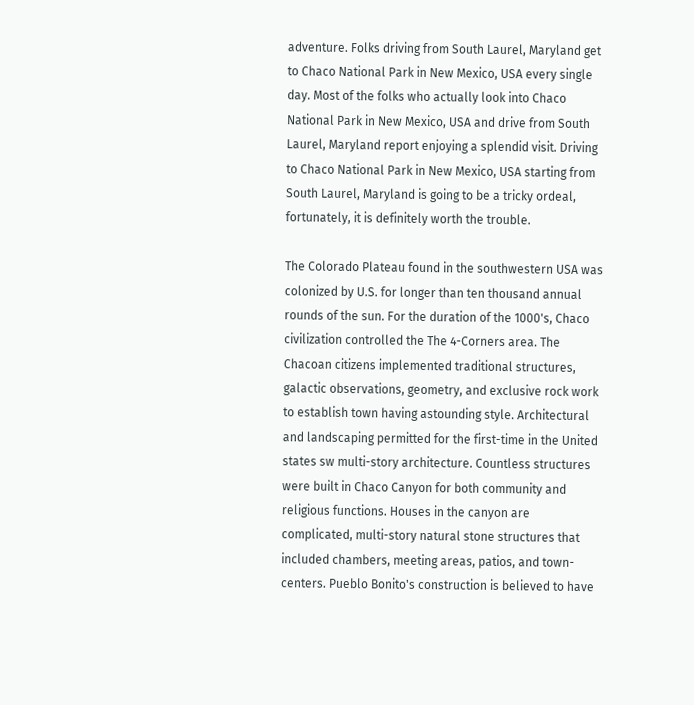adventure. Folks driving from South Laurel, Maryland get to Chaco National Park in New Mexico, USA every single day. Most of the folks who actually look into Chaco National Park in New Mexico, USA and drive from South Laurel, Maryland report enjoying a splendid visit. Driving to Chaco National Park in New Mexico, USA starting from South Laurel, Maryland is going to be a tricky ordeal, fortunately, it is definitely worth the trouble.

The Colorado Plateau found in the southwestern USA was colonized by U.S. for longer than ten thousand annual rounds of the sun. For the duration of the 1000's, Chaco civilization controlled the The 4-Corners area. The Chacoan citizens implemented traditional structures, galactic observations, geometry, and exclusive rock work to establish town having astounding style. Architectural and landscaping permitted for the first-time in the United states sw multi-story architecture. Countless structures were built in Chaco Canyon for both community and religious functions. Houses in the canyon are complicated, multi-story natural stone structures that included chambers, meeting areas, patios, and town-centers. Pueblo Bonito's construction is believed to have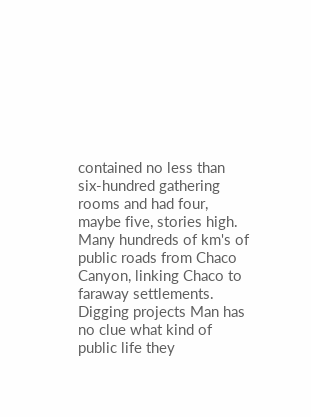contained no less than six-hundred gathering rooms and had four, maybe five, stories high. Many hundreds of km's of public roads from Chaco Canyon, linking Chaco to faraway settlements. Digging projects Man has no clue what kind of public life they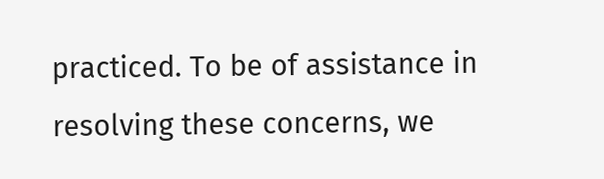practiced. To be of assistance in resolving these concerns, we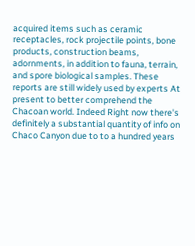acquired items such as ceramic receptacles, rock projectile points, bone products, construction beams, adornments, in addition to fauna, terrain, and spore biological samples. These reports are still widely used by experts At present to better comprehend the Chacoan world. Indeed Right now there's definitely a substantial quantity of info on Chaco Canyon due to to a hundred years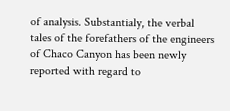of analysis. Substantialy, the verbal tales of the forefathers of the engineers of Chaco Canyon has been newly reported with regard to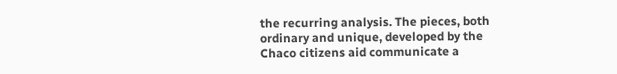the recurring analysis. The pieces, both ordinary and unique, developed by the Chaco citizens aid communicate a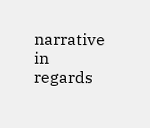narrative in regards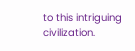to this intriguing civilization.